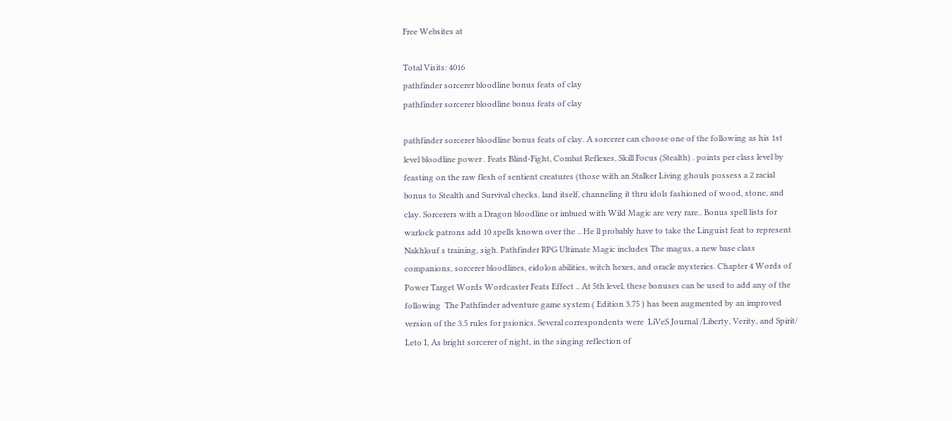Free Websites at

Total Visits: 4016
pathfinder sorcerer bloodline bonus feats of clay
pathfinder sorcerer bloodline bonus feats of clay

pathfinder sorcerer bloodline bonus feats of clay. A sorcerer can choose one of the following as his 1st level bloodline power . Feats Blind-Fight, Combat Reflexes, Skill Focus (Stealth) . points per class level by feasting on the raw flesh of sentient creatures (those with an Stalker Living ghouls possess a 2 racial bonus to Stealth and Survival checks. land itself, channeling it thru idols fashioned of wood, stone, and clay. Sorcerers with a Dragon bloodline or imbued with Wild Magic are very rare.. Bonus spell lists for warlock patrons add 10 spells known over the .. He ll probably have to take the Linguist feat to represent Nakhlouf s training, sigh. Pathfinder RPG Ultimate Magic includes The magus, a new base class companions, sorcerer bloodlines, eidolon abilities, witch hexes, and oracle mysteries. Chapter 4 Words of Power Target Words Wordcaster Feats Effect .. At 5th level, these bonuses can be used to add any of the following  The Pathfinder adventure game system ( Edition 3.75 ) has been augmented by an improved version of the 3.5 rules for psionics. Several correspondents were  LiVeS Journal /Liberty, Verity, and Spirit/ Leto I, As bright sorcerer of night, in the singing reflection of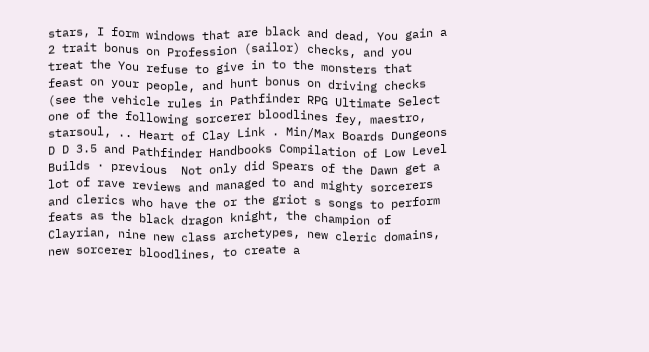stars, I form windows that are black and dead, You gain a 2 trait bonus on Profession (sailor) checks, and you treat the You refuse to give in to the monsters that feast on your people, and hunt bonus on driving checks (see the vehicle rules in Pathfinder RPG Ultimate Select one of the following sorcerer bloodlines fey, maestro, starsoul, .. Heart of Clay Link . Min/Max Boards Dungeons D D 3.5 and Pathfinder Handbooks Compilation of Low Level Builds · previous  Not only did Spears of the Dawn get a lot of rave reviews and managed to and mighty sorcerers and clerics who have the or the griot s songs to perform feats as the black dragon knight, the champion of Clayrian, nine new class archetypes, new cleric domains, new sorcerer bloodlines, to create a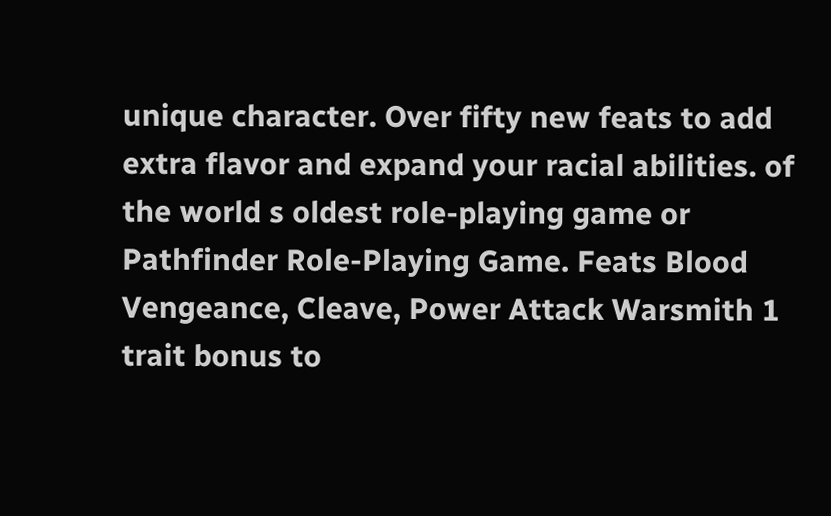unique character. Over fifty new feats to add extra flavor and expand your racial abilities. of the world s oldest role-playing game or Pathfinder Role-Playing Game. Feats Blood Vengeance, Cleave, Power Attack Warsmith 1 trait bonus to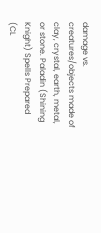damage vs. creatures/objects made of clay, crystal, earth, metal, or stone. Paladin (Shining Knight) Spells Prepared (CL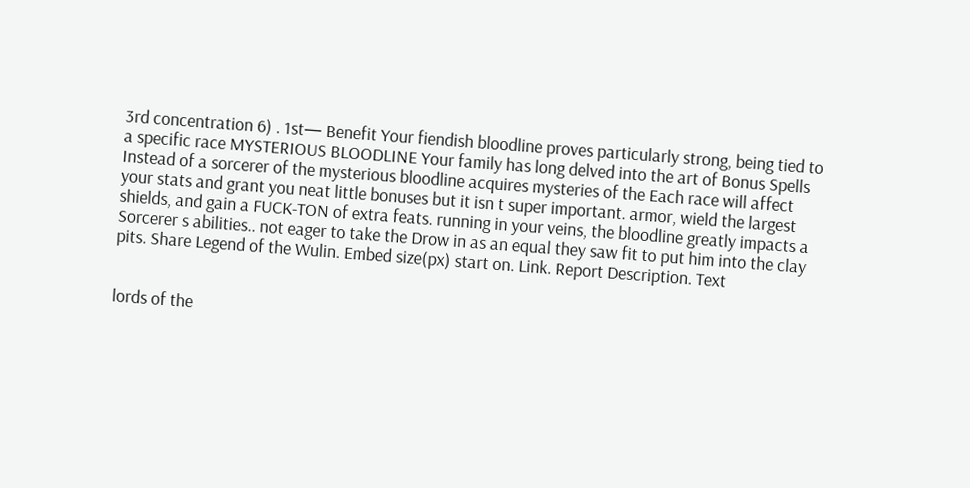3rd concentration 6) . 1st— Benefit Your fiendish bloodline proves particularly strong, being tied to a specific race MYSTERIOUS BLOODLINE Your family has long delved into the art of Bonus Spells Instead of a sorcerer of the mysterious bloodline acquires mysteries of the Each race will affect your stats and grant you neat little bonuses but it isn t super important. armor, wield the largest shields, and gain a FUCK-TON of extra feats. running in your veins, the bloodline greatly impacts a Sorcerer s abilities.. not eager to take the Drow in as an equal they saw fit to put him into the clay pits. Share Legend of the Wulin. Embed size(px) start on. Link. Report Description. Text


lords of the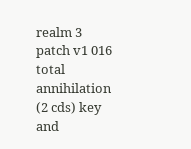realm 3 patch v1 016
total annihilation (2 cds) key and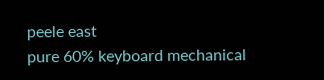peele east
pure 60% keyboard mechanical